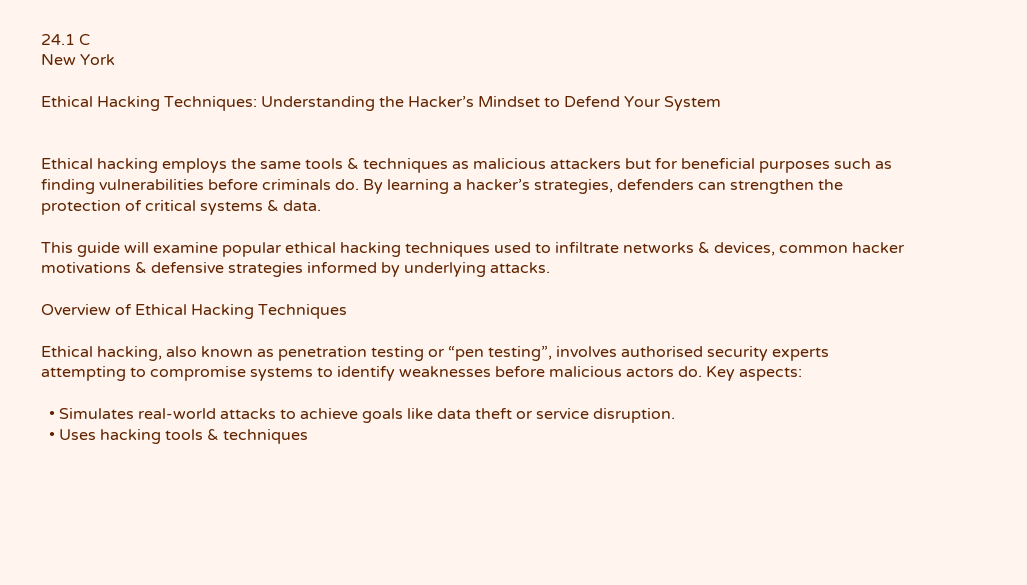24.1 C
New York

Ethical Hacking Techniques: Understanding the Hacker’s Mindset to Defend Your System


Ethical hacking employs the same tools & techniques as malicious attackers but for beneficial purposes such as finding vulnerabilities before criminals do. By learning a hacker’s strategies, defenders can strengthen the protection of critical systems & data.

This guide will examine popular ethical hacking techniques used to infiltrate networks & devices, common hacker motivations & defensive strategies informed by underlying attacks.

Overview of Ethical Hacking Techniques

Ethical hacking, also known as penetration testing or “pen testing”, involves authorised security experts attempting to compromise systems to identify weaknesses before malicious actors do. Key aspects:

  • Simulates real-world attacks to achieve goals like data theft or service disruption.
  • Uses hacking tools & techniques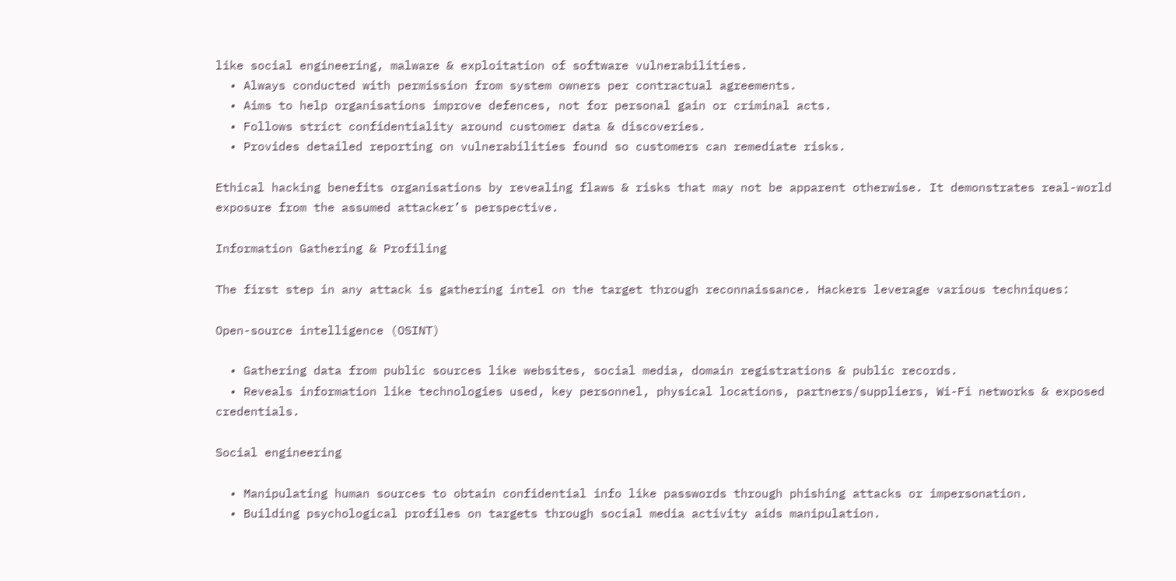like social engineering, malware & exploitation of software vulnerabilities.
  • Always conducted with permission from system owners per contractual agreements.
  • Aims to help organisations improve defences, not for personal gain or criminal acts.
  • Follows strict confidentiality around customer data & discoveries.
  • Provides detailed reporting on vulnerabilities found so customers can remediate risks.

Ethical hacking benefits organisations by revealing flaws & risks that may not be apparent otherwise. It demonstrates real-world exposure from the assumed attacker’s perspective.

Information Gathering & Profiling

The first step in any attack is gathering intel on the target through reconnaissance. Hackers leverage various techniques:

Open-source intelligence (OSINT)

  • Gathering data from public sources like websites, social media, domain registrations & public records.
  • Reveals information like technologies used, key personnel, physical locations, partners/suppliers, Wi-Fi networks & exposed credentials.

Social engineering

  • Manipulating human sources to obtain confidential info like passwords through phishing attacks or impersonation.
  • Building psychological profiles on targets through social media activity aids manipulation.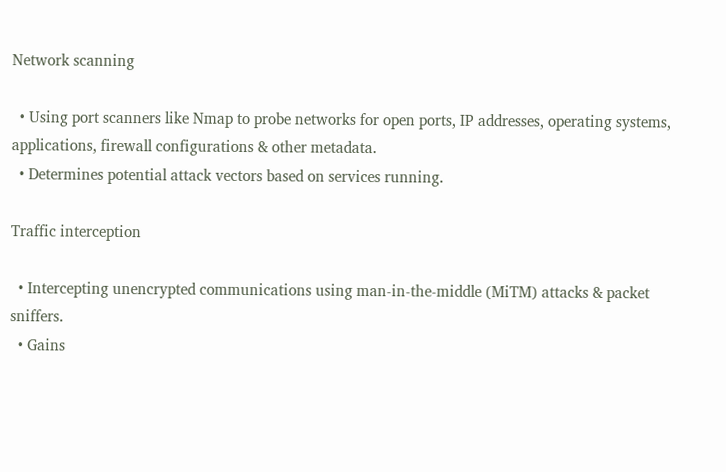Network scanning

  • Using port scanners like Nmap to probe networks for open ports, IP addresses, operating systems, applications, firewall configurations & other metadata.
  • Determines potential attack vectors based on services running.

Traffic interception

  • Intercepting unencrypted communications using man-in-the-middle (MiTM) attacks & packet sniffers.
  • Gains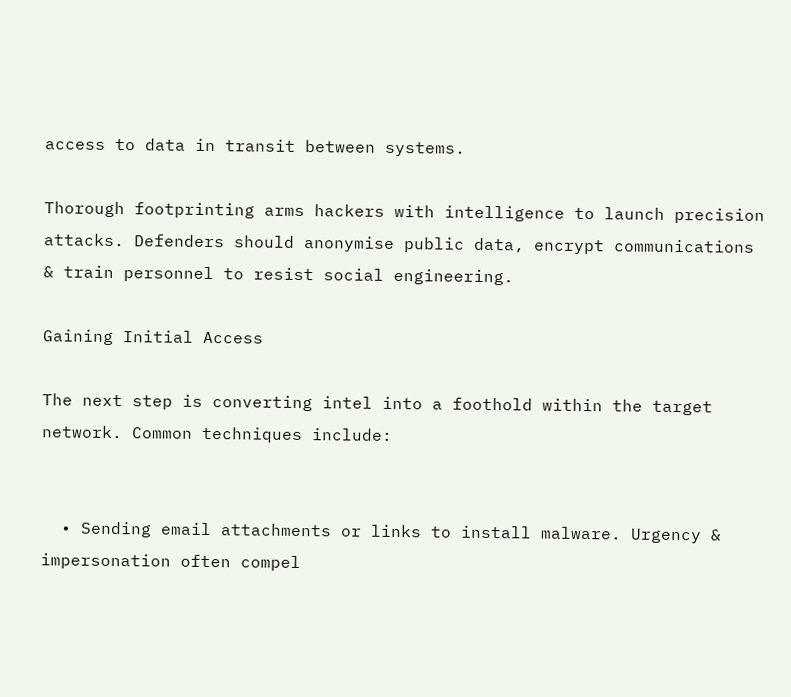access to data in transit between systems.

Thorough footprinting arms hackers with intelligence to launch precision attacks. Defenders should anonymise public data, encrypt communications & train personnel to resist social engineering.

Gaining Initial Access

The next step is converting intel into a foothold within the target network. Common techniques include:


  • Sending email attachments or links to install malware. Urgency & impersonation often compel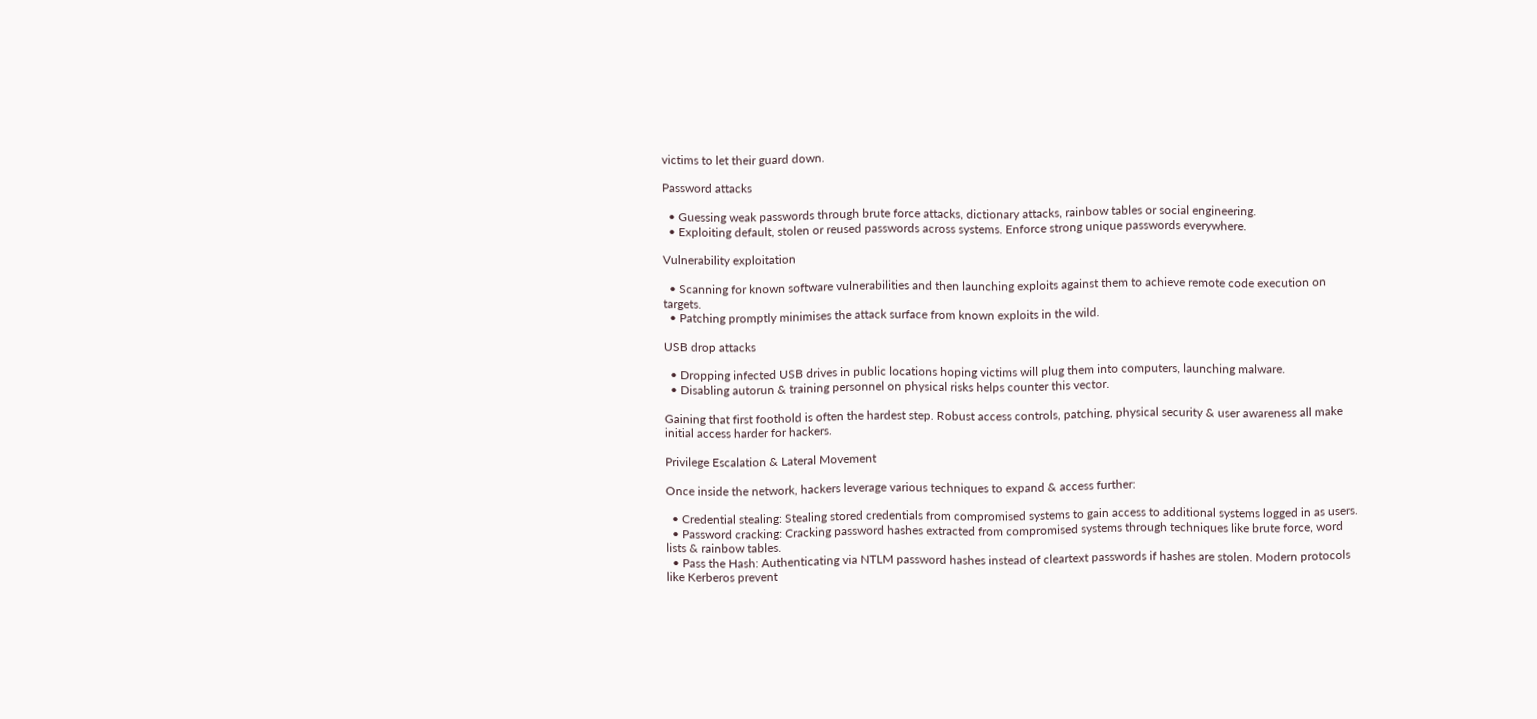victims to let their guard down.

Password attacks

  • Guessing weak passwords through brute force attacks, dictionary attacks, rainbow tables or social engineering.
  • Exploiting default, stolen or reused passwords across systems. Enforce strong unique passwords everywhere.

Vulnerability exploitation

  • Scanning for known software vulnerabilities and then launching exploits against them to achieve remote code execution on targets.
  • Patching promptly minimises the attack surface from known exploits in the wild.

USB drop attacks

  • Dropping infected USB drives in public locations hoping victims will plug them into computers, launching malware.
  • Disabling autorun & training personnel on physical risks helps counter this vector.

Gaining that first foothold is often the hardest step. Robust access controls, patching, physical security & user awareness all make initial access harder for hackers.

Privilege Escalation & Lateral Movement

Once inside the network, hackers leverage various techniques to expand & access further:

  • Credential stealing: Stealing stored credentials from compromised systems to gain access to additional systems logged in as users.
  • Password cracking: Cracking password hashes extracted from compromised systems through techniques like brute force, word lists & rainbow tables.
  • Pass the Hash: Authenticating via NTLM password hashes instead of cleartext passwords if hashes are stolen. Modern protocols like Kerberos prevent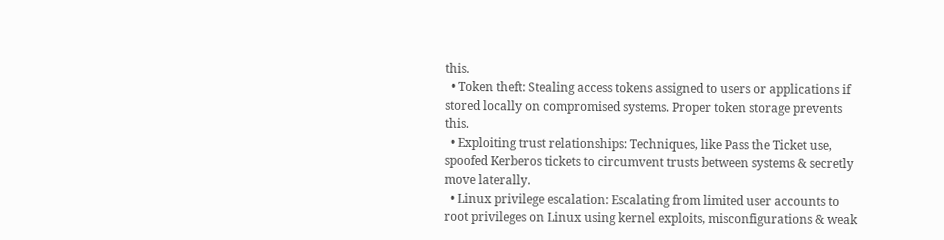this.
  • Token theft: Stealing access tokens assigned to users or applications if stored locally on compromised systems. Proper token storage prevents this.
  • Exploiting trust relationships: Techniques, like Pass the Ticket use, spoofed Kerberos tickets to circumvent trusts between systems & secretly move laterally.
  • Linux privilege escalation: Escalating from limited user accounts to root privileges on Linux using kernel exploits, misconfigurations & weak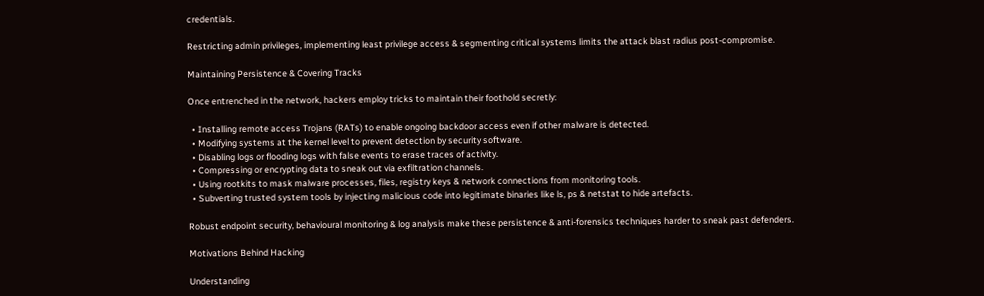credentials.

Restricting admin privileges, implementing least privilege access & segmenting critical systems limits the attack blast radius post-compromise.

Maintaining Persistence & Covering Tracks

Once entrenched in the network, hackers employ tricks to maintain their foothold secretly:

  • Installing remote access Trojans (RATs) to enable ongoing backdoor access even if other malware is detected.
  • Modifying systems at the kernel level to prevent detection by security software.
  • Disabling logs or flooding logs with false events to erase traces of activity.
  • Compressing or encrypting data to sneak out via exfiltration channels.
  • Using rootkits to mask malware processes, files, registry keys & network connections from monitoring tools.
  • Subverting trusted system tools by injecting malicious code into legitimate binaries like ls, ps & netstat to hide artefacts.

Robust endpoint security, behavioural monitoring & log analysis make these persistence & anti-forensics techniques harder to sneak past defenders.

Motivations Behind Hacking

Understanding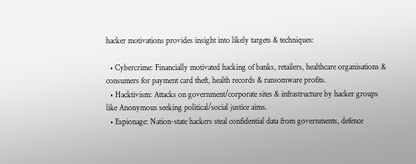hacker motivations provides insight into likely targets & techniques:

  • Cybercrime: Financially motivated hacking of banks, retailers, healthcare organisations & consumers for payment card theft, health records & ransomware profits.
  • Hacktivism: Attacks on government/corporate sites & infrastructure by hacker groups like Anonymous seeking political/social justice aims.
  • Espionage: Nation-state hackers steal confidential data from governments, defence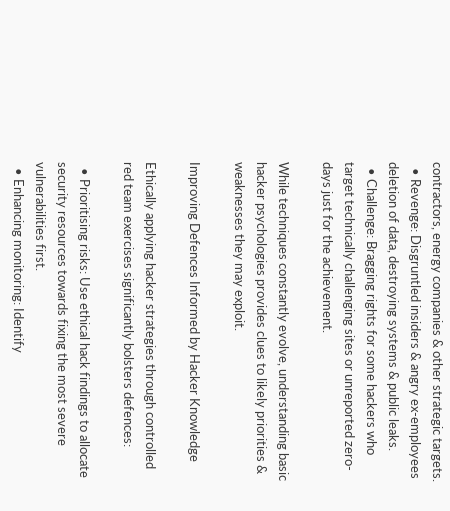contractors, energy companies & other strategic targets.
  • Revenge: Disgruntled insiders & angry ex-employees deletion of data, destroying systems & public leaks.
  • Challenge: Bragging rights for some hackers who target technically challenging sites or unreported zero-days just for the achievement.

While techniques constantly evolve, understanding basic hacker psychologies provides clues to likely priorities & weaknesses they may exploit.

Improving Defences Informed by Hacker Knowledge

Ethically applying hacker strategies through controlled red team exercises significantly bolsters defences:

  • Prioritising risks: Use ethical hack findings to allocate security resources towards fixing the most severe vulnerabilities first.
  • Enhancing monitoring: Identify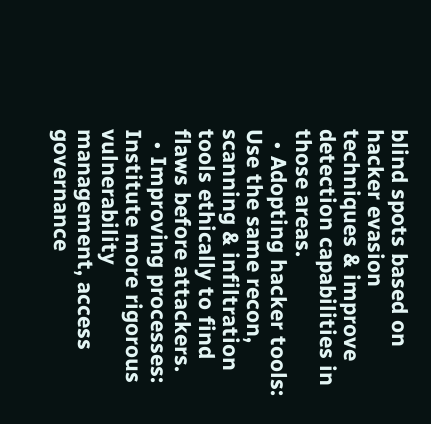blind spots based on hacker evasion techniques & improve detection capabilities in those areas.
  • Adopting hacker tools: Use the same recon, scanning & infiltration tools ethically to find flaws before attackers.
  • Improving processes: Institute more rigorous vulnerability management, access governance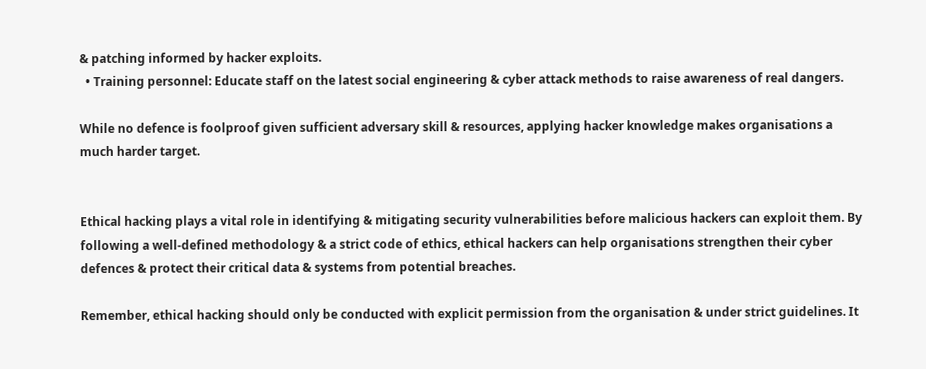& patching informed by hacker exploits.
  • Training personnel: Educate staff on the latest social engineering & cyber attack methods to raise awareness of real dangers.

While no defence is foolproof given sufficient adversary skill & resources, applying hacker knowledge makes organisations a much harder target.


Ethical hacking plays a vital role in identifying & mitigating security vulnerabilities before malicious hackers can exploit them. By following a well-defined methodology & a strict code of ethics, ethical hackers can help organisations strengthen their cyber defences & protect their critical data & systems from potential breaches.

Remember, ethical hacking should only be conducted with explicit permission from the organisation & under strict guidelines. It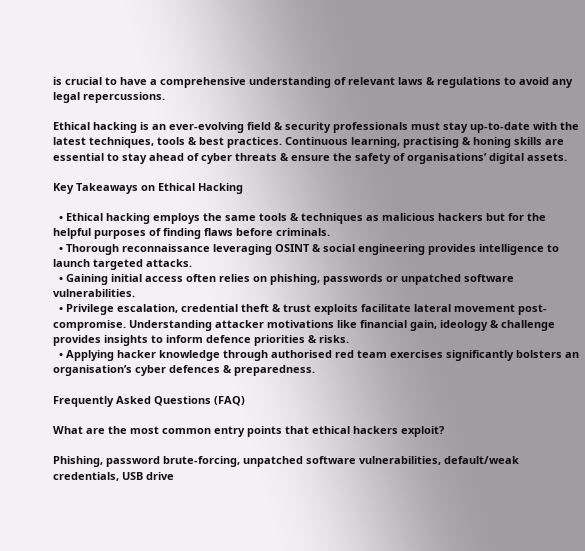is crucial to have a comprehensive understanding of relevant laws & regulations to avoid any legal repercussions.

Ethical hacking is an ever-evolving field & security professionals must stay up-to-date with the latest techniques, tools & best practices. Continuous learning, practising & honing skills are essential to stay ahead of cyber threats & ensure the safety of organisations’ digital assets.

Key Takeaways on Ethical Hacking

  • Ethical hacking employs the same tools & techniques as malicious hackers but for the helpful purposes of finding flaws before criminals.
  • Thorough reconnaissance leveraging OSINT & social engineering provides intelligence to launch targeted attacks.
  • Gaining initial access often relies on phishing, passwords or unpatched software vulnerabilities.
  • Privilege escalation, credential theft & trust exploits facilitate lateral movement post-compromise. Understanding attacker motivations like financial gain, ideology & challenge provides insights to inform defence priorities & risks.
  • Applying hacker knowledge through authorised red team exercises significantly bolsters an organisation’s cyber defences & preparedness.

Frequently Asked Questions (FAQ)

What are the most common entry points that ethical hackers exploit?

Phishing, password brute-forcing, unpatched software vulnerabilities, default/weak credentials, USB drive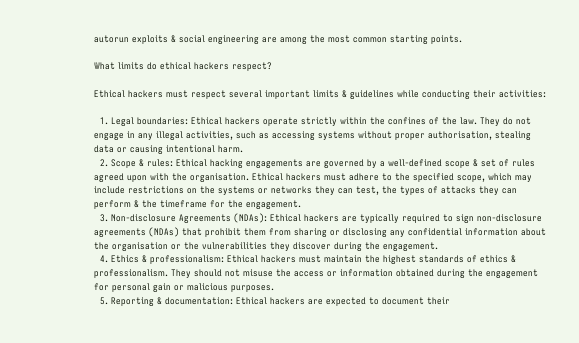autorun exploits & social engineering are among the most common starting points.

What limits do ethical hackers respect?

Ethical hackers must respect several important limits & guidelines while conducting their activities:

  1. Legal boundaries: Ethical hackers operate strictly within the confines of the law. They do not engage in any illegal activities, such as accessing systems without proper authorisation, stealing data or causing intentional harm.
  2. Scope & rules: Ethical hacking engagements are governed by a well-defined scope & set of rules agreed upon with the organisation. Ethical hackers must adhere to the specified scope, which may include restrictions on the systems or networks they can test, the types of attacks they can perform & the timeframe for the engagement.
  3. Non-disclosure Agreements (NDAs): Ethical hackers are typically required to sign non-disclosure agreements (NDAs) that prohibit them from sharing or disclosing any confidential information about the organisation or the vulnerabilities they discover during the engagement.
  4. Ethics & professionalism: Ethical hackers must maintain the highest standards of ethics & professionalism. They should not misuse the access or information obtained during the engagement for personal gain or malicious purposes.
  5. Reporting & documentation: Ethical hackers are expected to document their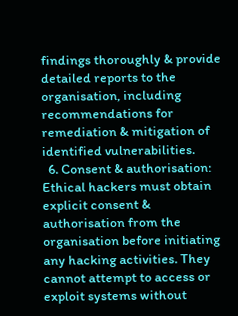findings thoroughly & provide detailed reports to the organisation, including recommendations for remediation & mitigation of identified vulnerabilities.
  6. Consent & authorisation: Ethical hackers must obtain explicit consent & authorisation from the organisation before initiating any hacking activities. They cannot attempt to access or exploit systems without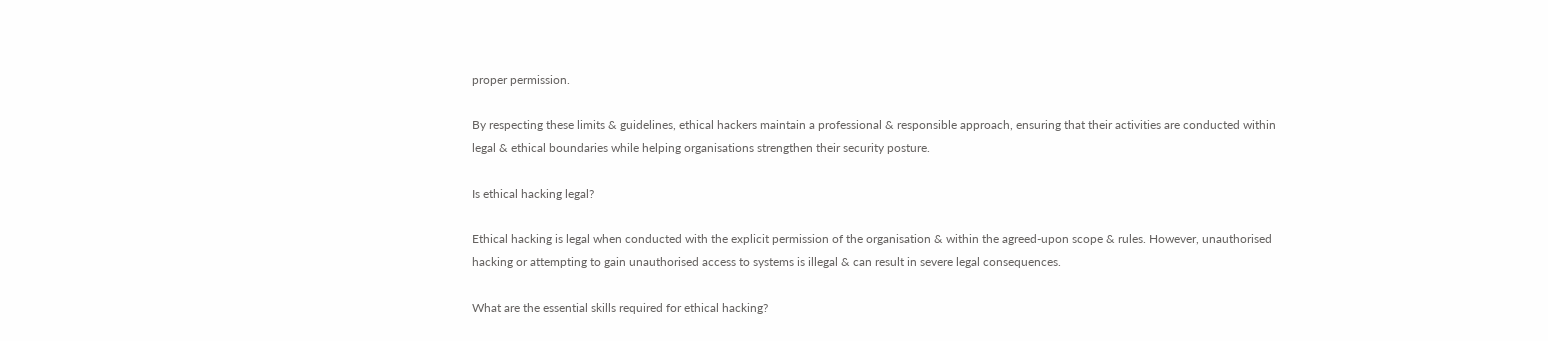proper permission.

By respecting these limits & guidelines, ethical hackers maintain a professional & responsible approach, ensuring that their activities are conducted within legal & ethical boundaries while helping organisations strengthen their security posture.

Is ethical hacking legal?

Ethical hacking is legal when conducted with the explicit permission of the organisation & within the agreed-upon scope & rules. However, unauthorised hacking or attempting to gain unauthorised access to systems is illegal & can result in severe legal consequences.

What are the essential skills required for ethical hacking?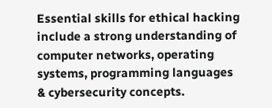Essential skills for ethical hacking include a strong understanding of computer networks, operating systems, programming languages & cybersecurity concepts.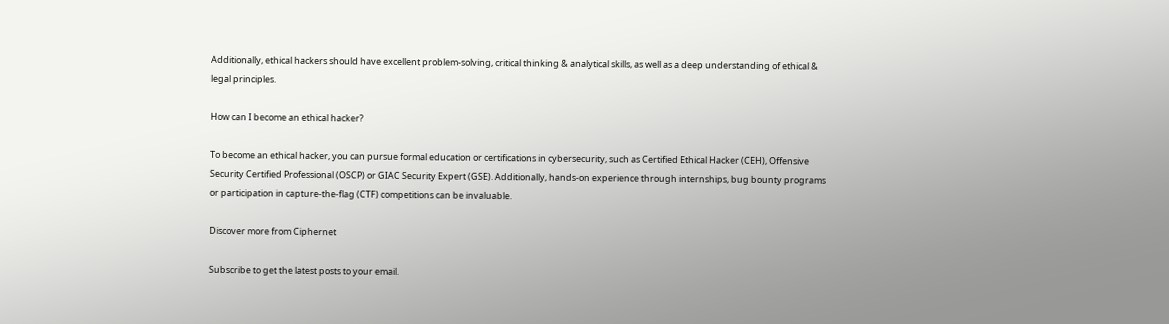Additionally, ethical hackers should have excellent problem-solving, critical thinking & analytical skills, as well as a deep understanding of ethical & legal principles.

How can I become an ethical hacker?

To become an ethical hacker, you can pursue formal education or certifications in cybersecurity, such as Certified Ethical Hacker (CEH), Offensive Security Certified Professional (OSCP) or GIAC Security Expert (GSE). Additionally, hands-on experience through internships, bug bounty programs or participation in capture-the-flag (CTF) competitions can be invaluable.

Discover more from Ciphernet

Subscribe to get the latest posts to your email.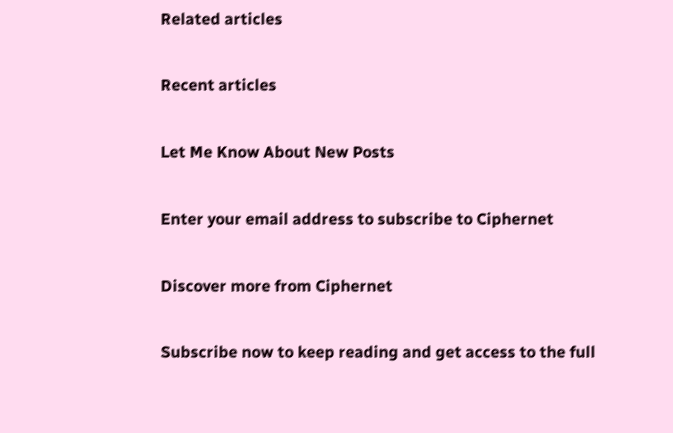Related articles

Recent articles

Let Me Know About New Posts

Enter your email address to subscribe to Ciphernet

Discover more from Ciphernet

Subscribe now to keep reading and get access to the full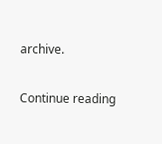archive.

Continue reading